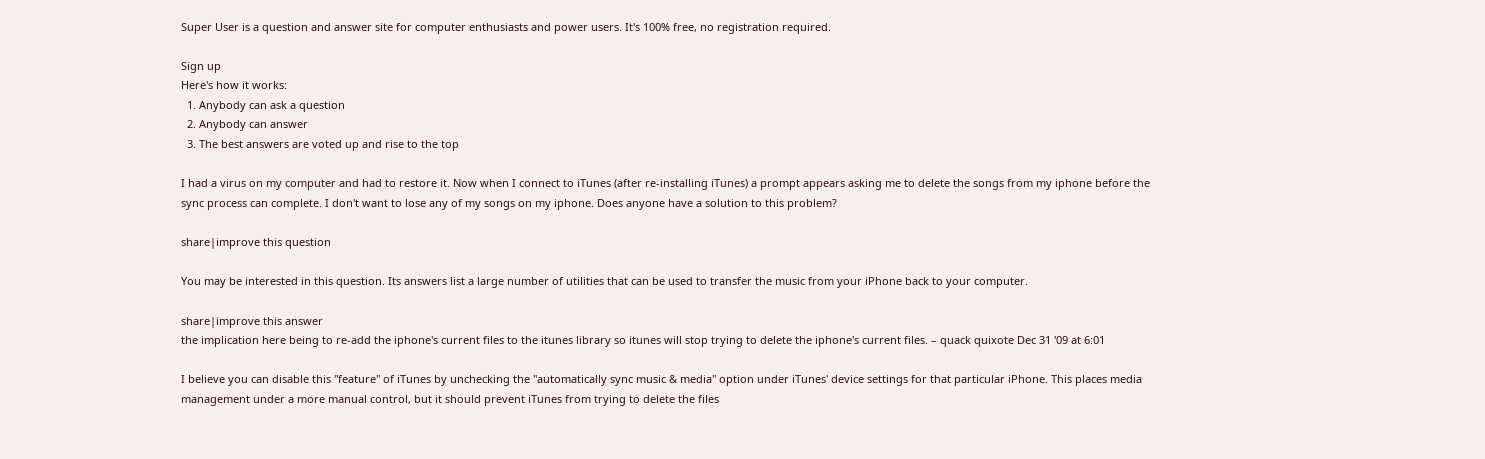Super User is a question and answer site for computer enthusiasts and power users. It's 100% free, no registration required.

Sign up
Here's how it works:
  1. Anybody can ask a question
  2. Anybody can answer
  3. The best answers are voted up and rise to the top

I had a virus on my computer and had to restore it. Now when I connect to iTunes (after re-installing iTunes) a prompt appears asking me to delete the songs from my iphone before the sync process can complete. I don't want to lose any of my songs on my iphone. Does anyone have a solution to this problem?

share|improve this question

You may be interested in this question. Its answers list a large number of utilities that can be used to transfer the music from your iPhone back to your computer.

share|improve this answer
the implication here being to re-add the iphone's current files to the itunes library so itunes will stop trying to delete the iphone's current files. – quack quixote Dec 31 '09 at 6:01

I believe you can disable this "feature" of iTunes by unchecking the "automatically sync music & media" option under iTunes' device settings for that particular iPhone. This places media management under a more manual control, but it should prevent iTunes from trying to delete the files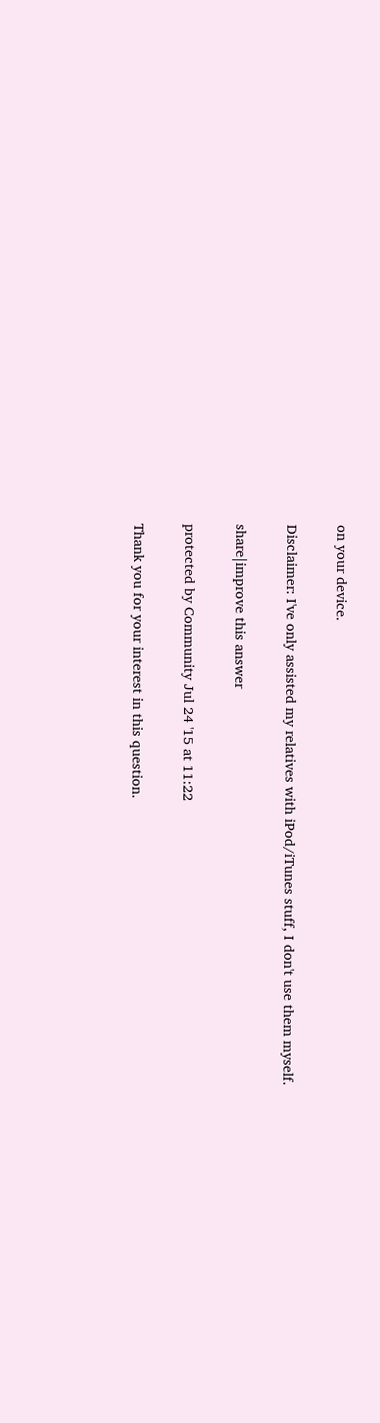on your device.

Disclaimer: I've only assisted my relatives with iPod/iTunes stuff, I don't use them myself.

share|improve this answer

protected by Community Jul 24 '15 at 11:22

Thank you for your interest in this question.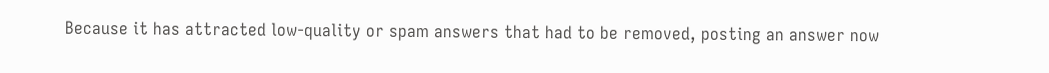Because it has attracted low-quality or spam answers that had to be removed, posting an answer now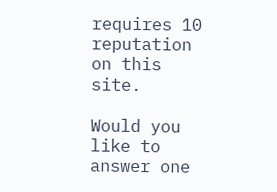requires 10 reputation on this site.

Would you like to answer one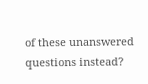of these unanswered questions instead?